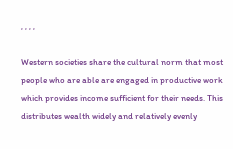, , , ,

Western societies share the cultural norm that most people who are able are engaged in productive work which provides income sufficient for their needs. This distributes wealth widely and relatively evenly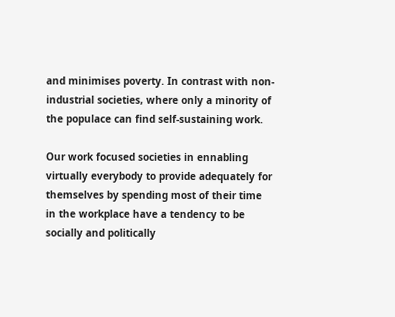and minimises poverty. In contrast with non-industrial societies, where only a minority of the populace can find self-sustaining work.

Our work focused societies in ennabling virtually everybody to provide adequately for themselves by spending most of their time in the workplace have a tendency to be socially and politically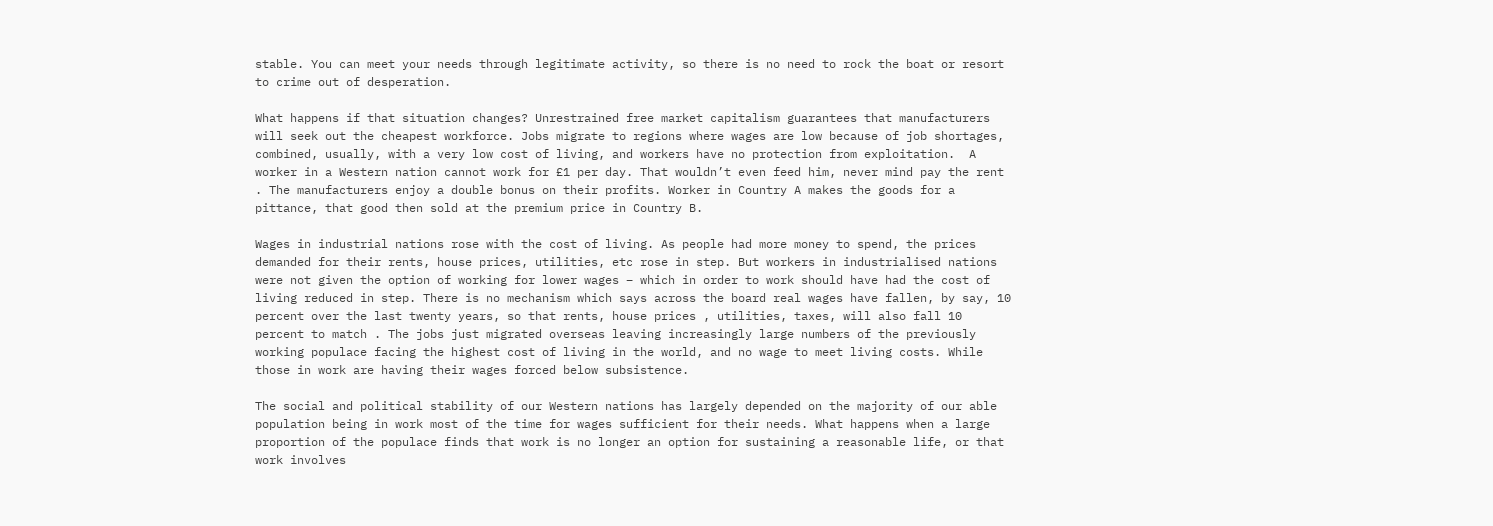stable. You can meet your needs through legitimate activity, so there is no need to rock the boat or resort to crime out of desperation.

What happens if that situation changes? Unrestrained free market capitalism guarantees that manufacturers will seek out the cheapest workforce. Jobs migrate to regions where wages are low because of job shortages, combined, usually, with a very low cost of living, and workers have no protection from exploitation.  A worker in a Western nation cannot work for £1 per day. That wouldn’t even feed him, never mind pay the rent . The manufacturers enjoy a double bonus on their profits. Worker in Country A makes the goods for a pittance, that good then sold at the premium price in Country B.

Wages in industrial nations rose with the cost of living. As people had more money to spend, the prices demanded for their rents, house prices, utilities, etc rose in step. But workers in industrialised nations were not given the option of working for lower wages – which in order to work should have had the cost of living reduced in step. There is no mechanism which says across the board real wages have fallen, by say, 10 percent over the last twenty years, so that rents, house prices , utilities, taxes, will also fall 10 percent to match . The jobs just migrated overseas leaving increasingly large numbers of the previously working populace facing the highest cost of living in the world, and no wage to meet living costs. While those in work are having their wages forced below subsistence.

The social and political stability of our Western nations has largely depended on the majority of our able population being in work most of the time for wages sufficient for their needs. What happens when a large proportion of the populace finds that work is no longer an option for sustaining a reasonable life, or that work involves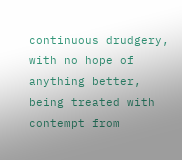continuous drudgery, with no hope of anything better,  being treated with contempt from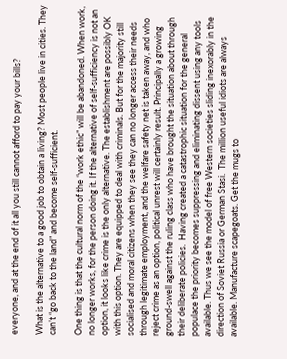everyone, and at the end of it all you still cannot afford to pay your bills?

What is the alternative to a good job to obtain a living? Most people live in cities. They can’t “go back to the land” and become self-sufficient.

One thing is that the cultural norm of the “work ethic” will be abandoned. When work, no longer works, for the person doing it. If the alternative of self-sufficiency is not an option, it looks like crime is the only alternative. The establishment are possibly OK with this option. They are equipped to deal with criminals. But for the majority still socialised and moral citizens when they see they can no longer access their needs through legitimate employment, and the welfare safety net is taken away, and who reject crime as an option, political unrest will certainly result. Principally a growing ground-swell against the ruling class who have brought the situation about through their deliberate policies.  Having created a catastrophic situation for the general populace the priority becomes suppressing and eliminating dissent using any tools available. Thus we see the model of free Western societies sliding inexorably in the direction of Soviet Russia or German Stasi.  The million useful idiots are always available. Manufacture scapegoats. Get the mugs to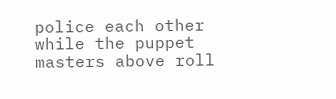police each other while the puppet masters above roll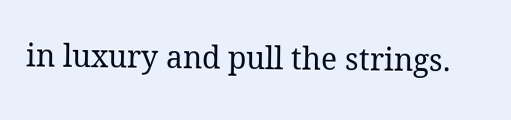in luxury and pull the strings.